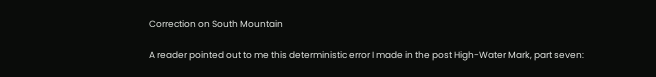Correction on South Mountain

A reader pointed out to me this deterministic error I made in the post High-Water Mark, part seven: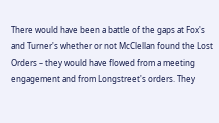There would have been a battle of the gaps at Fox's and Turner's whether or not McClellan found the Lost Orders – they would have flowed from a meeting engagement and from Longstreet's orders. They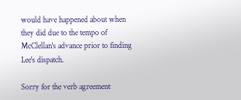would have happened about when they did due to the tempo of McClellan's advance prior to finding Lee's dispatch.

Sorry for the verb agreement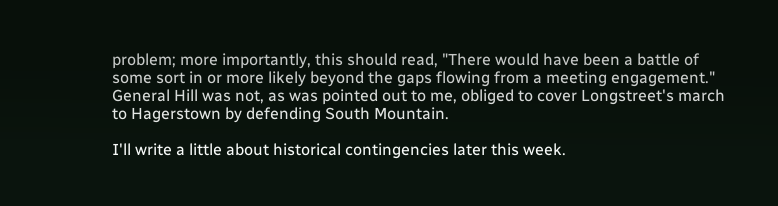problem; more importantly, this should read, "There would have been a battle of some sort in or more likely beyond the gaps flowing from a meeting engagement." General Hill was not, as was pointed out to me, obliged to cover Longstreet's march to Hagerstown by defending South Mountain.

I'll write a little about historical contingencies later this week.